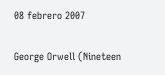08 febrero 2007

George Orwell (Nineteen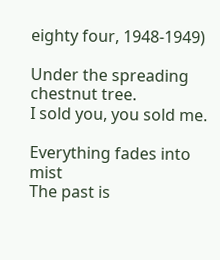eighty four, 1948-1949)

Under the spreading chestnut tree.
I sold you, you sold me.

Everything fades into mist
The past is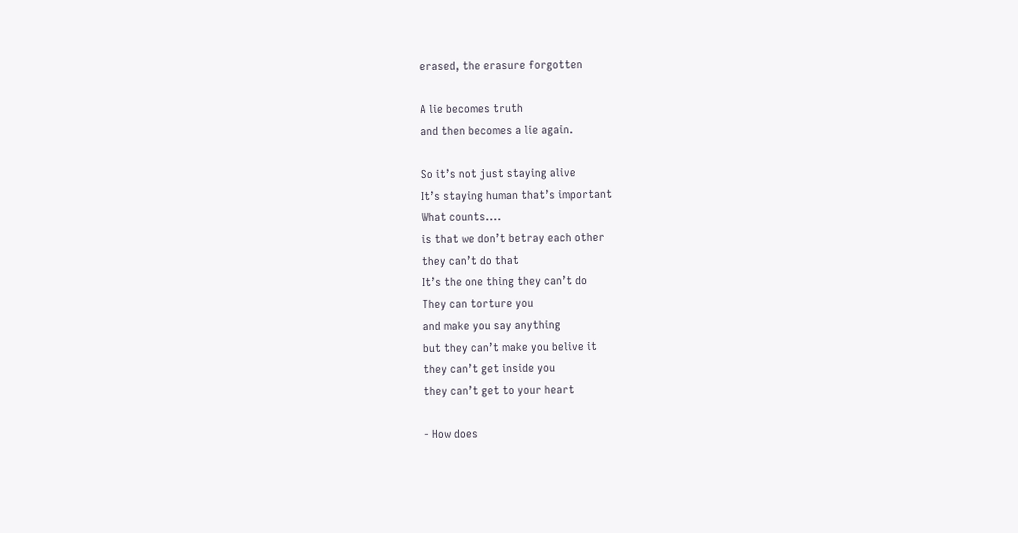erased, the erasure forgotten

A lie becomes truth
and then becomes a lie again.

So it’s not just staying alive
It’s staying human that’s important
What counts....
is that we don’t betray each other
they can’t do that
It’s the one thing they can’t do
They can torture you
and make you say anything
but they can’t make you belive it
they can’t get inside you
they can’t get to your heart

- How does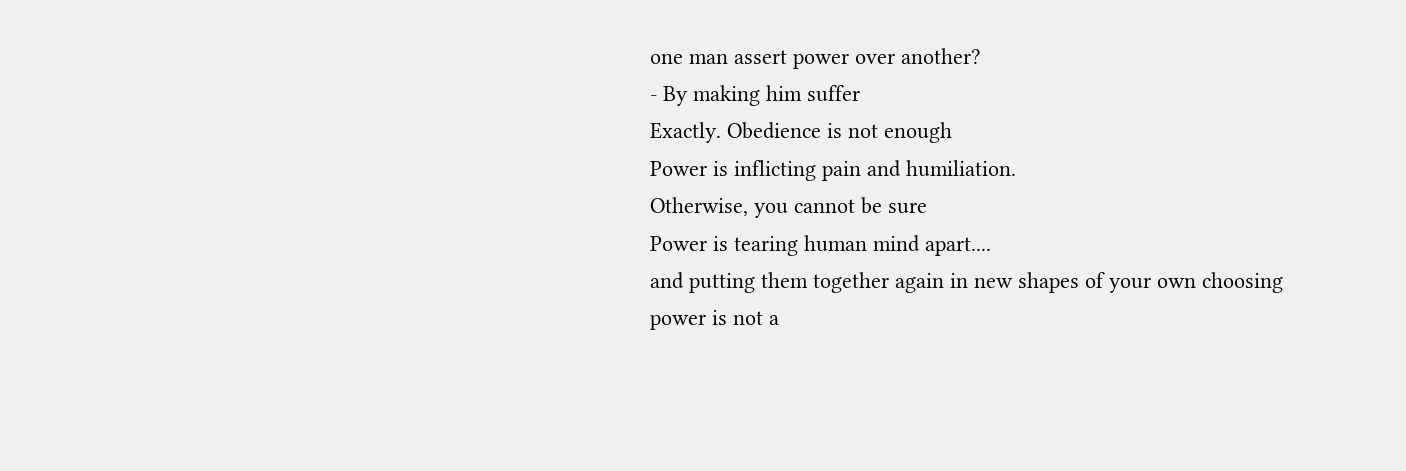one man assert power over another?
- By making him suffer
Exactly. Obedience is not enough
Power is inflicting pain and humiliation.
Otherwise, you cannot be sure
Power is tearing human mind apart....
and putting them together again in new shapes of your own choosing
power is not a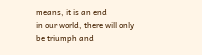means, it is an end
in our world, there will only be triumph and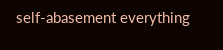self-abasement everything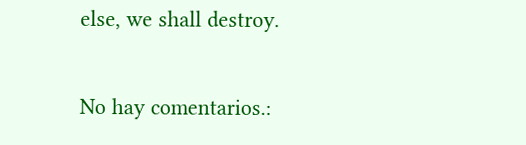else, we shall destroy.

No hay comentarios.: